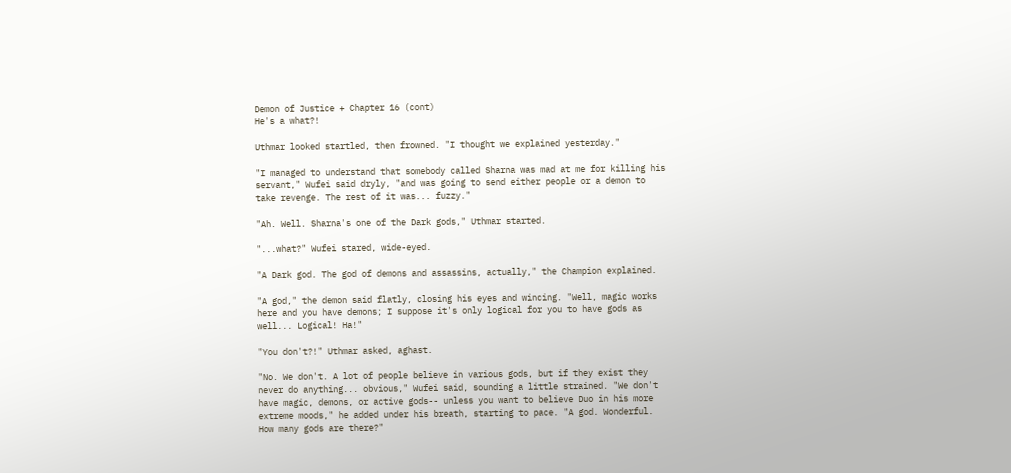Demon of Justice + Chapter 16 (cont)
He's a what?!

Uthmar looked startled, then frowned. "I thought we explained yesterday."

"I managed to understand that somebody called Sharna was mad at me for killing his servant," Wufei said dryly, "and was going to send either people or a demon to take revenge. The rest of it was... fuzzy."

"Ah. Well. Sharna's one of the Dark gods," Uthmar started.

"...what?" Wufei stared, wide-eyed.

"A Dark god. The god of demons and assassins, actually," the Champion explained.

"A god," the demon said flatly, closing his eyes and wincing. "Well, magic works here and you have demons; I suppose it's only logical for you to have gods as well... Logical! Ha!"

"You don't?!" Uthmar asked, aghast.

"No. We don't. A lot of people believe in various gods, but if they exist they never do anything... obvious," Wufei said, sounding a little strained. "We don't have magic, demons, or active gods-- unless you want to believe Duo in his more extreme moods," he added under his breath, starting to pace. "A god. Wonderful. How many gods are there?"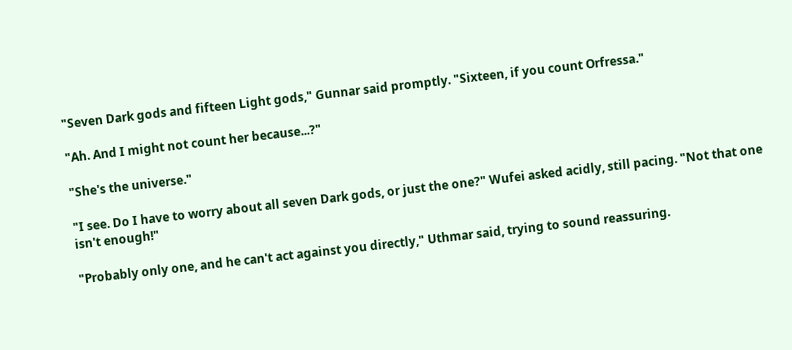"Seven Dark gods and fifteen Light gods," Gunnar said promptly. "Sixteen, if you count Orfressa."

"Ah. And I might not count her because...?"

"She's the universe."

"I see. Do I have to worry about all seven Dark gods, or just the one?" Wufei asked acidly, still pacing. "Not that one isn't enough!"

"Probably only one, and he can't act against you directly," Uthmar said, trying to sound reassuring.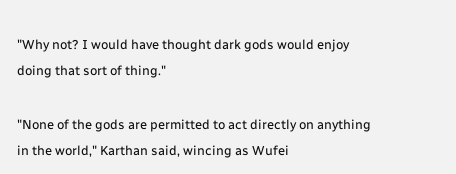"Why not? I would have thought dark gods would enjoy doing that sort of thing."

"None of the gods are permitted to act directly on anything in the world," Karthan said, wincing as Wufei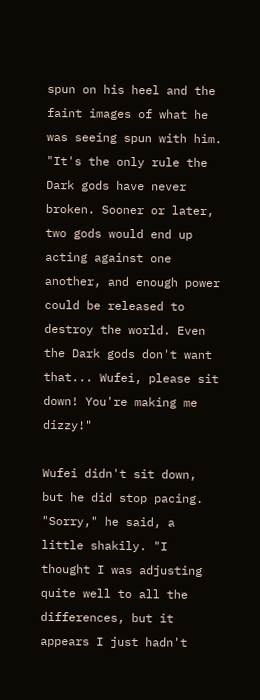spun on his heel and the faint images of what he was seeing spun with him. "It's the only rule the Dark gods have never broken. Sooner or later, two gods would end up acting against one another, and enough power could be released to destroy the world. Even the Dark gods don't want that... Wufei, please sit down! You're making me dizzy!"

Wufei didn't sit down, but he did stop pacing. "Sorry," he said, a little shakily. "I thought I was adjusting quite well to all the differences, but it appears I just hadn't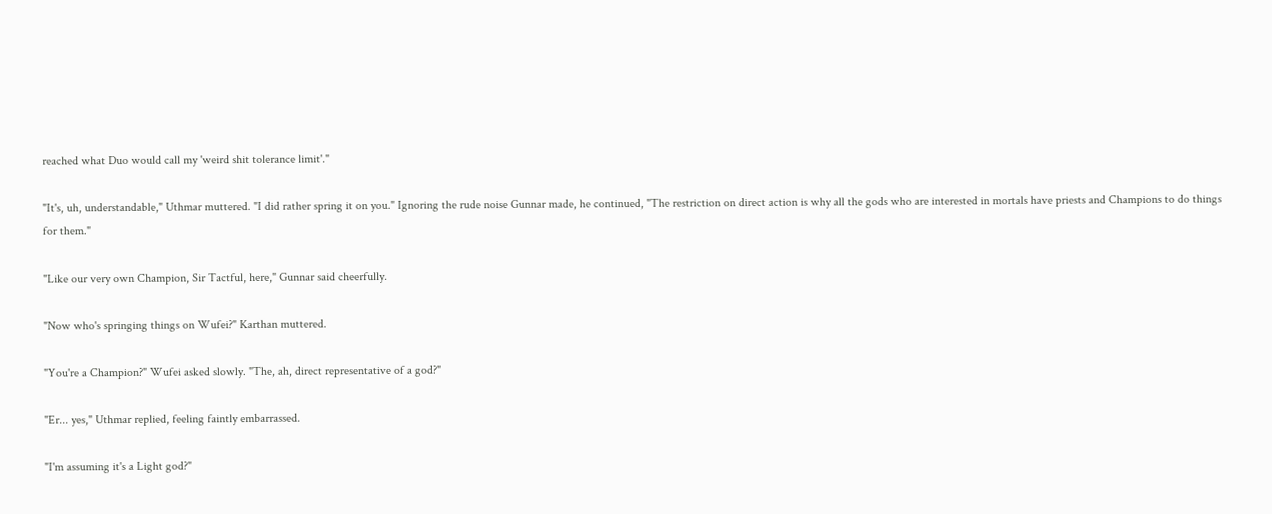reached what Duo would call my 'weird shit tolerance limit'."

"It's, uh, understandable," Uthmar muttered. "I did rather spring it on you." Ignoring the rude noise Gunnar made, he continued, "The restriction on direct action is why all the gods who are interested in mortals have priests and Champions to do things for them."

"Like our very own Champion, Sir Tactful, here," Gunnar said cheerfully.

"Now who's springing things on Wufei?" Karthan muttered.

"You're a Champion?" Wufei asked slowly. "The, ah, direct representative of a god?"

"Er... yes," Uthmar replied, feeling faintly embarrassed.

"I'm assuming it's a Light god?"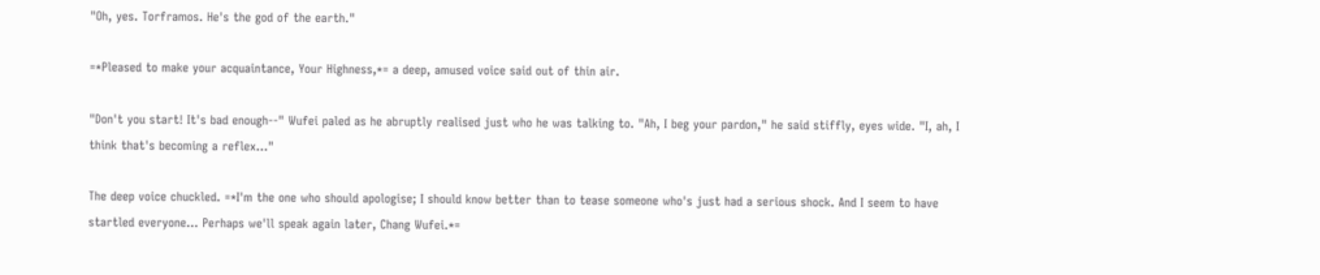"Oh, yes. Torframos. He's the god of the earth."

=*Pleased to make your acquaintance, Your Highness,*= a deep, amused voice said out of thin air.

"Don't you start! It's bad enough--" Wufei paled as he abruptly realised just who he was talking to. "Ah, I beg your pardon," he said stiffly, eyes wide. "I, ah, I think that's becoming a reflex..."

The deep voice chuckled. =*I'm the one who should apologise; I should know better than to tease someone who's just had a serious shock. And I seem to have startled everyone... Perhaps we'll speak again later, Chang Wufei.*=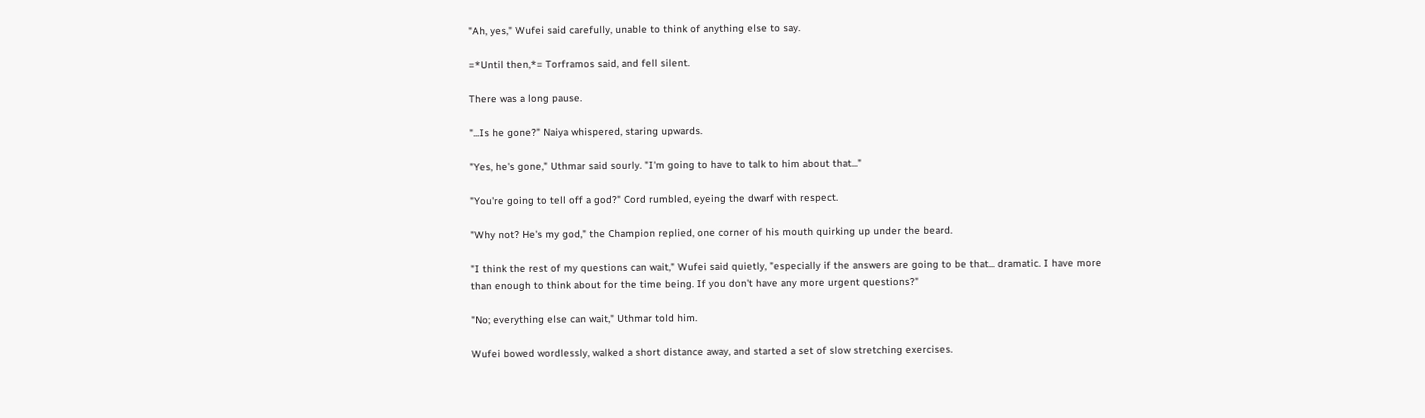"Ah, yes," Wufei said carefully, unable to think of anything else to say.

=*Until then,*= Torframos said, and fell silent.

There was a long pause.

"...Is he gone?" Naiya whispered, staring upwards.

"Yes, he's gone," Uthmar said sourly. "I'm going to have to talk to him about that..."

"You're going to tell off a god?" Cord rumbled, eyeing the dwarf with respect.

"Why not? He's my god," the Champion replied, one corner of his mouth quirking up under the beard.

"I think the rest of my questions can wait," Wufei said quietly, "especially if the answers are going to be that... dramatic. I have more than enough to think about for the time being. If you don't have any more urgent questions?"

"No; everything else can wait," Uthmar told him.

Wufei bowed wordlessly, walked a short distance away, and started a set of slow stretching exercises.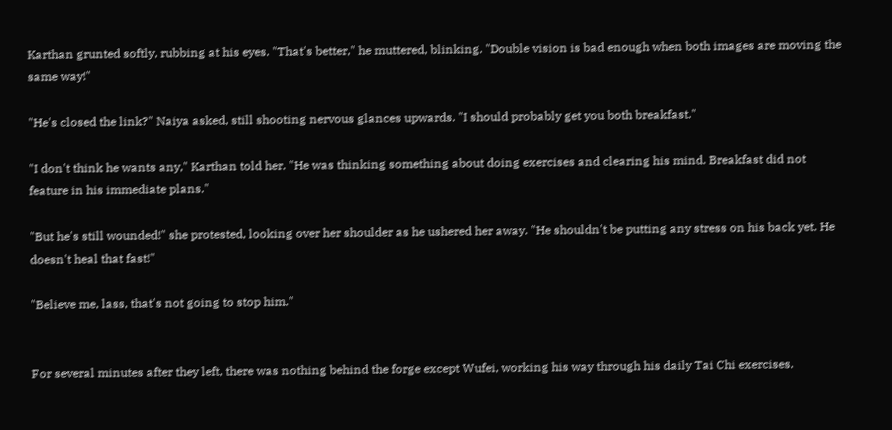Karthan grunted softly, rubbing at his eyes. "That's better," he muttered, blinking. "Double vision is bad enough when both images are moving the same way!"

"He's closed the link?" Naiya asked, still shooting nervous glances upwards. "I should probably get you both breakfast."

"I don't think he wants any," Karthan told her. "He was thinking something about doing exercises and clearing his mind. Breakfast did not feature in his immediate plans."

"But he's still wounded!" she protested, looking over her shoulder as he ushered her away. "He shouldn't be putting any stress on his back yet. He doesn't heal that fast!"

"Believe me, lass, that's not going to stop him."


For several minutes after they left, there was nothing behind the forge except Wufei, working his way through his daily Tai Chi exercises.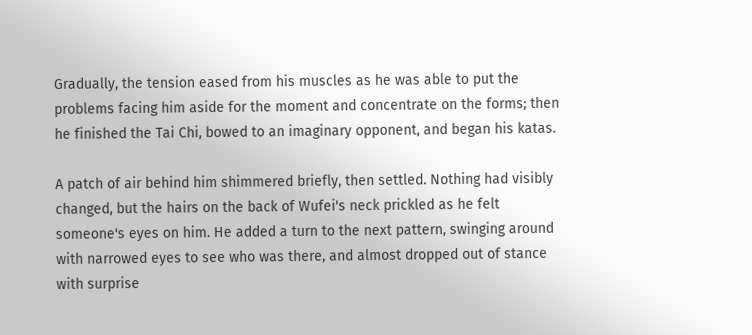Gradually, the tension eased from his muscles as he was able to put the problems facing him aside for the moment and concentrate on the forms; then he finished the Tai Chi, bowed to an imaginary opponent, and began his katas.

A patch of air behind him shimmered briefly, then settled. Nothing had visibly changed, but the hairs on the back of Wufei's neck prickled as he felt someone's eyes on him. He added a turn to the next pattern, swinging around with narrowed eyes to see who was there, and almost dropped out of stance with surprise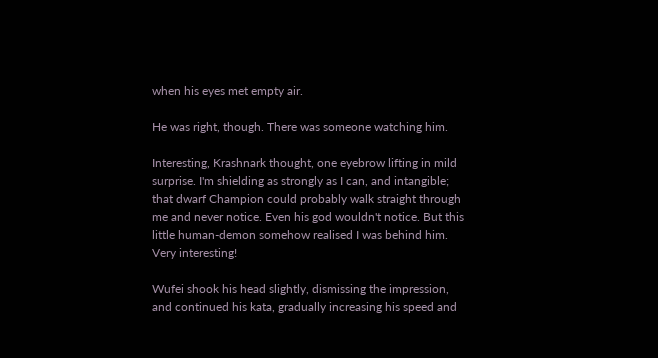when his eyes met empty air.

He was right, though. There was someone watching him.

Interesting, Krashnark thought, one eyebrow lifting in mild surprise. I'm shielding as strongly as I can, and intangible; that dwarf Champion could probably walk straight through me and never notice. Even his god wouldn't notice. But this little human-demon somehow realised I was behind him. Very interesting!

Wufei shook his head slightly, dismissing the impression, and continued his kata, gradually increasing his speed and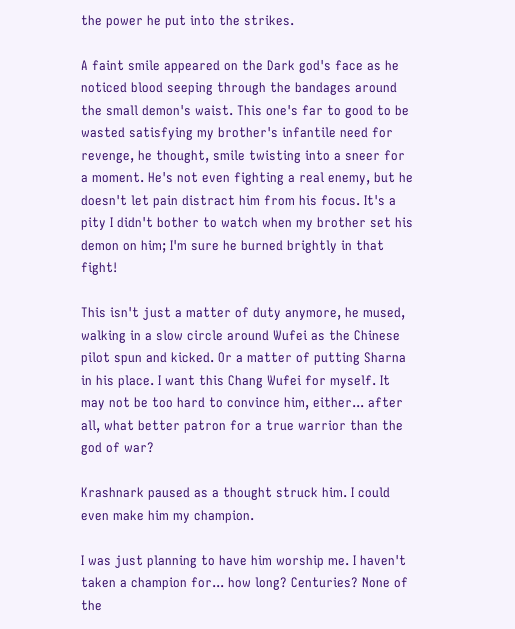the power he put into the strikes.

A faint smile appeared on the Dark god's face as he noticed blood seeping through the bandages around the small demon's waist. This one's far to good to be wasted satisfying my brother's infantile need for revenge, he thought, smile twisting into a sneer for a moment. He's not even fighting a real enemy, but he doesn't let pain distract him from his focus. It's a pity I didn't bother to watch when my brother set his demon on him; I'm sure he burned brightly in that fight!

This isn't just a matter of duty anymore, he mused, walking in a slow circle around Wufei as the Chinese pilot spun and kicked. Or a matter of putting Sharna in his place. I want this Chang Wufei for myself. It may not be too hard to convince him, either... after all, what better patron for a true warrior than the god of war?

Krashnark paused as a thought struck him. I could even make him my champion.

I was just planning to have him worship me. I haven't taken a champion for... how long? Centuries? None of the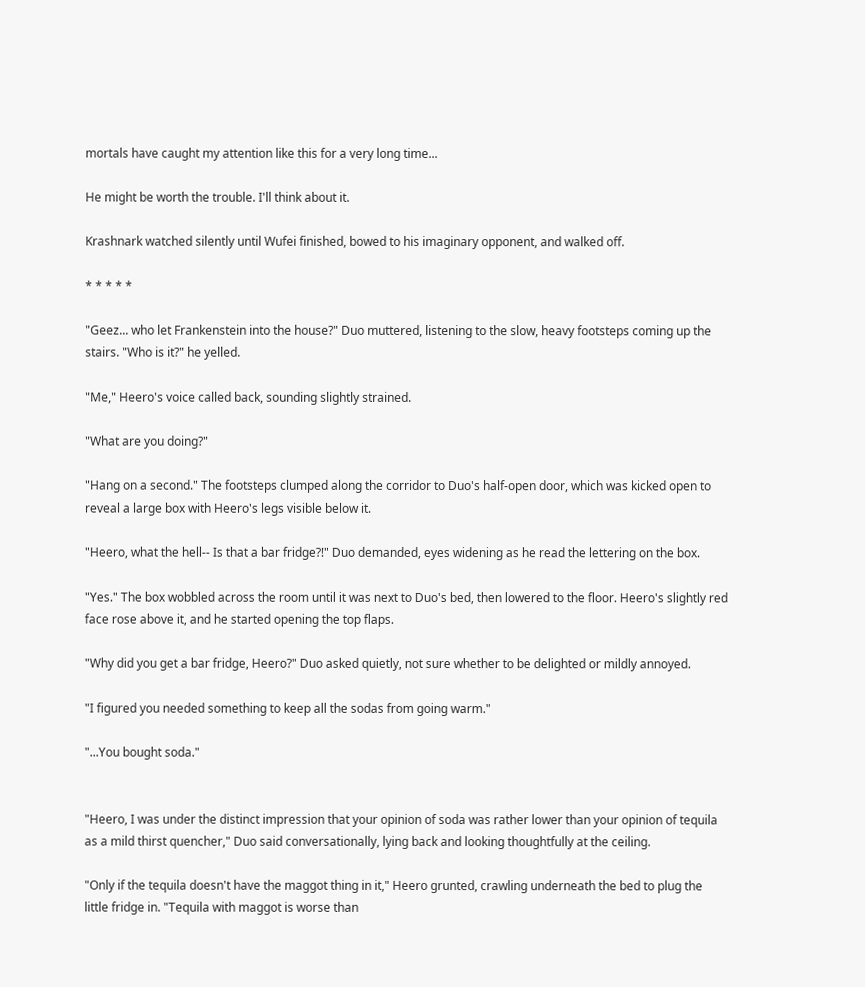mortals have caught my attention like this for a very long time...

He might be worth the trouble. I'll think about it.

Krashnark watched silently until Wufei finished, bowed to his imaginary opponent, and walked off.

* * * * *

"Geez... who let Frankenstein into the house?" Duo muttered, listening to the slow, heavy footsteps coming up the stairs. "Who is it?" he yelled.

"Me," Heero's voice called back, sounding slightly strained.

"What are you doing?"

"Hang on a second." The footsteps clumped along the corridor to Duo's half-open door, which was kicked open to reveal a large box with Heero's legs visible below it.

"Heero, what the hell-- Is that a bar fridge?!" Duo demanded, eyes widening as he read the lettering on the box.

"Yes." The box wobbled across the room until it was next to Duo's bed, then lowered to the floor. Heero's slightly red face rose above it, and he started opening the top flaps.

"Why did you get a bar fridge, Heero?" Duo asked quietly, not sure whether to be delighted or mildly annoyed.

"I figured you needed something to keep all the sodas from going warm."

"...You bought soda."


"Heero, I was under the distinct impression that your opinion of soda was rather lower than your opinion of tequila as a mild thirst quencher," Duo said conversationally, lying back and looking thoughtfully at the ceiling.

"Only if the tequila doesn't have the maggot thing in it," Heero grunted, crawling underneath the bed to plug the little fridge in. "Tequila with maggot is worse than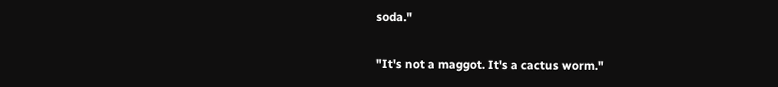soda."

"It's not a maggot. It's a cactus worm."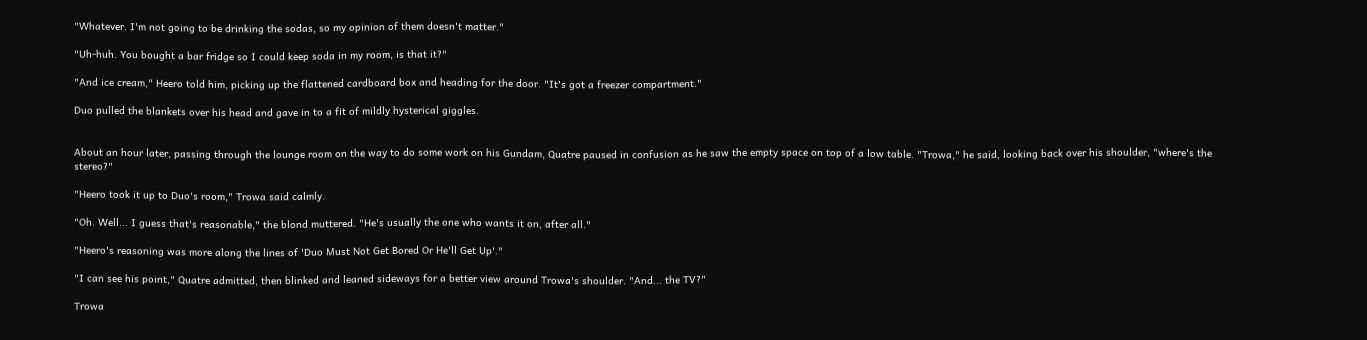"Whatever. I'm not going to be drinking the sodas, so my opinion of them doesn't matter."

"Uh-huh. You bought a bar fridge so I could keep soda in my room, is that it?"

"And ice cream," Heero told him, picking up the flattened cardboard box and heading for the door. "It's got a freezer compartment."

Duo pulled the blankets over his head and gave in to a fit of mildly hysterical giggles.


About an hour later, passing through the lounge room on the way to do some work on his Gundam, Quatre paused in confusion as he saw the empty space on top of a low table. "Trowa," he said, looking back over his shoulder, "where's the stereo?"

"Heero took it up to Duo's room," Trowa said calmly.

"Oh. Well... I guess that's reasonable," the blond muttered. "He's usually the one who wants it on, after all."

"Heero's reasoning was more along the lines of 'Duo Must Not Get Bored Or He'll Get Up'."

"I can see his point," Quatre admitted, then blinked and leaned sideways for a better view around Trowa's shoulder. "And... the TV?"

Trowa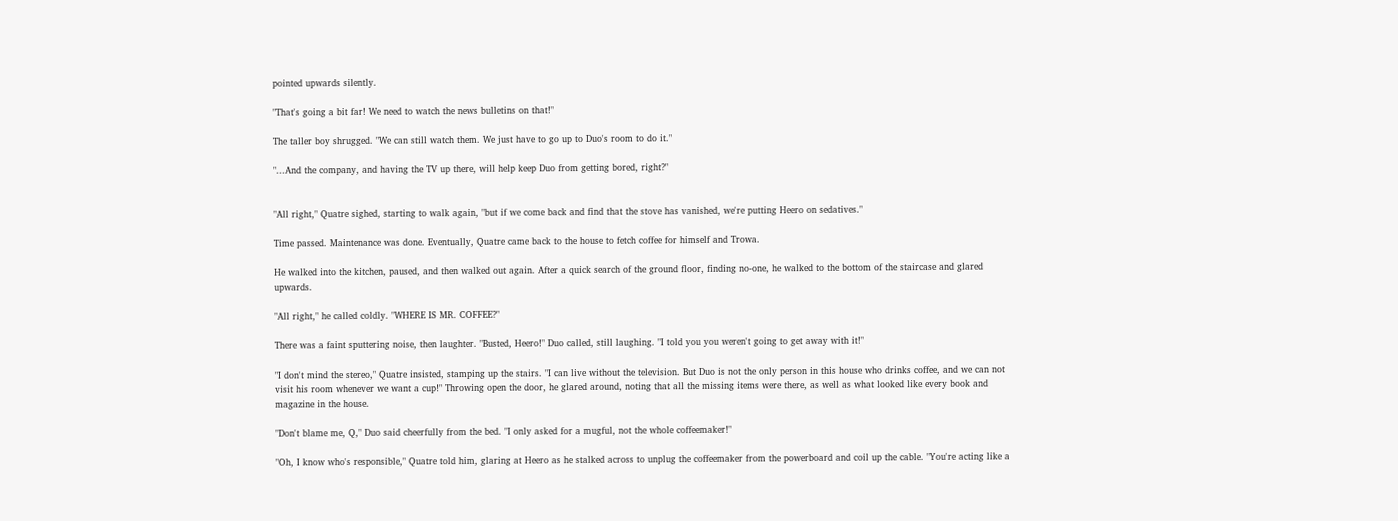pointed upwards silently.

"That's going a bit far! We need to watch the news bulletins on that!"

The taller boy shrugged. "We can still watch them. We just have to go up to Duo's room to do it."

"...And the company, and having the TV up there, will help keep Duo from getting bored, right?"


"All right," Quatre sighed, starting to walk again, "but if we come back and find that the stove has vanished, we're putting Heero on sedatives."

Time passed. Maintenance was done. Eventually, Quatre came back to the house to fetch coffee for himself and Trowa.

He walked into the kitchen, paused, and then walked out again. After a quick search of the ground floor, finding no-one, he walked to the bottom of the staircase and glared upwards.

"All right," he called coldly. "WHERE IS MR. COFFEE?"

There was a faint sputtering noise, then laughter. "Busted, Heero!" Duo called, still laughing. "I told you you weren't going to get away with it!"

"I don't mind the stereo," Quatre insisted, stamping up the stairs. "I can live without the television. But Duo is not the only person in this house who drinks coffee, and we can not visit his room whenever we want a cup!" Throwing open the door, he glared around, noting that all the missing items were there, as well as what looked like every book and magazine in the house.

"Don't blame me, Q," Duo said cheerfully from the bed. "I only asked for a mugful, not the whole coffeemaker!"

"Oh, I know who's responsible," Quatre told him, glaring at Heero as he stalked across to unplug the coffeemaker from the powerboard and coil up the cable. "You're acting like a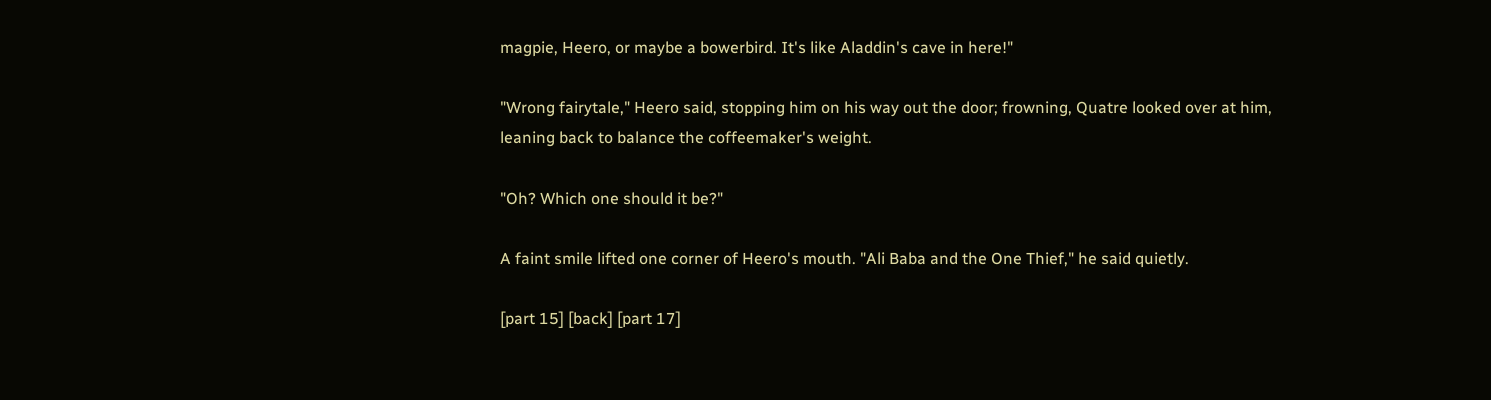magpie, Heero, or maybe a bowerbird. It's like Aladdin's cave in here!"

"Wrong fairytale," Heero said, stopping him on his way out the door; frowning, Quatre looked over at him, leaning back to balance the coffeemaker's weight.

"Oh? Which one should it be?"

A faint smile lifted one corner of Heero's mouth. "Ali Baba and the One Thief," he said quietly.

[part 15] [back] [part 17]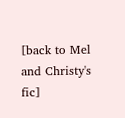[back to Mel and Christy's fic]